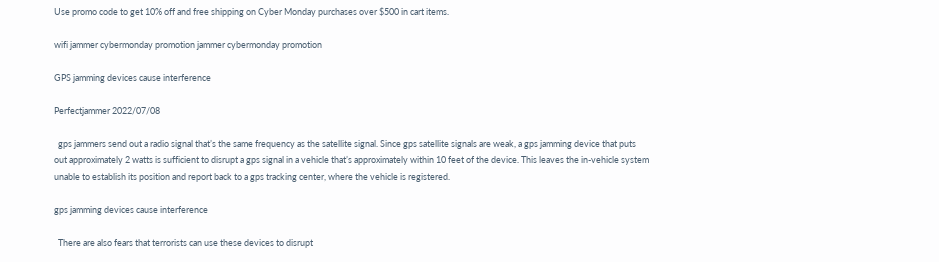Use promo code to get 10% off and free shipping on Cyber Monday purchases over $500 in cart items.

wifi jammer cybermonday promotion jammer cybermonday promotion

GPS jamming devices cause interference

Perfectjammer 2022/07/08

  gps jammers send out a radio signal that’s the same frequency as the satellite signal. Since gps satellite signals are weak, a gps jamming device that puts out approximately 2 watts is sufficient to disrupt a gps signal in a vehicle that’s approximately within 10 feet of the device. This leaves the in-vehicle system unable to establish its position and report back to a gps tracking center, where the vehicle is registered.

gps jamming devices cause interference

  There are also fears that terrorists can use these devices to disrupt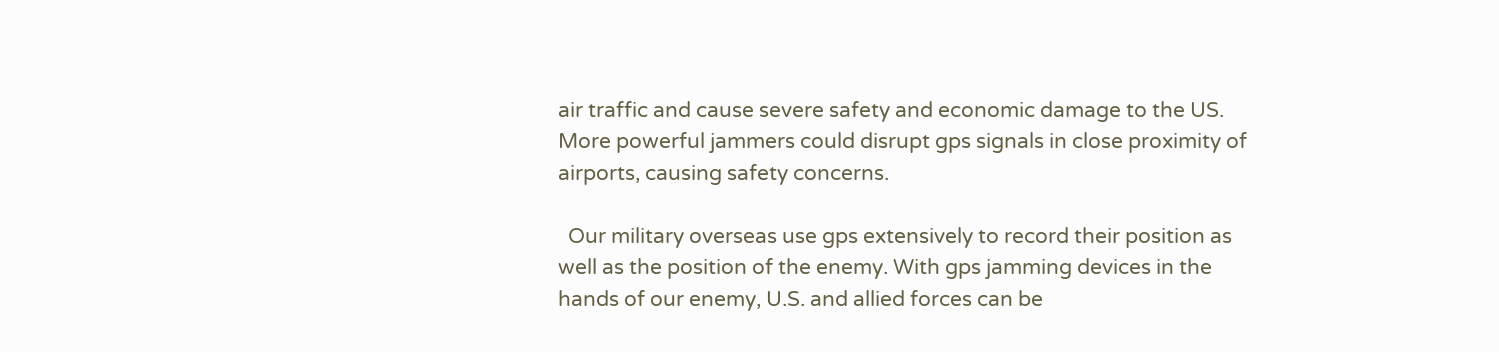air traffic and cause severe safety and economic damage to the US. More powerful jammers could disrupt gps signals in close proximity of airports, causing safety concerns.

  Our military overseas use gps extensively to record their position as well as the position of the enemy. With gps jamming devices in the hands of our enemy, U.S. and allied forces can be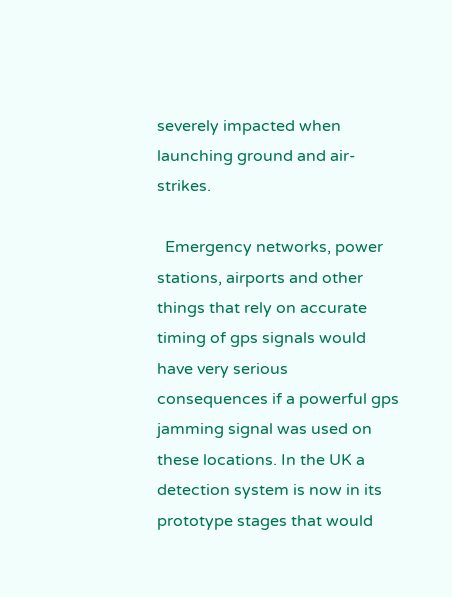severely impacted when launching ground and air-strikes.

  Emergency networks, power stations, airports and other things that rely on accurate timing of gps signals would have very serious consequences if a powerful gps jamming signal was used on these locations. In the UK a detection system is now in its prototype stages that would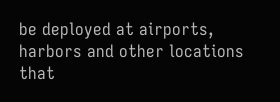be deployed at airports, harbors and other locations that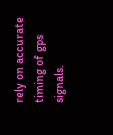rely on accurate timing of gps signals.